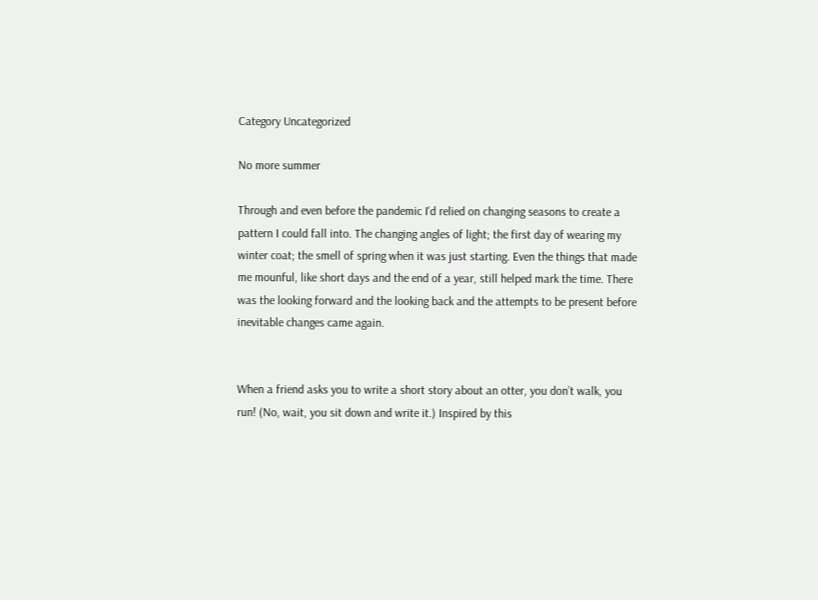Category Uncategorized

No more summer

Through and even before the pandemic I'd relied on changing seasons to create a pattern I could fall into. The changing angles of light; the first day of wearing my winter coat; the smell of spring when it was just starting. Even the things that made me mounful, like short days and the end of a year, still helped mark the time. There was the looking forward and the looking back and the attempts to be present before inevitable changes came again.


When a friend asks you to write a short story about an otter, you don’t walk, you run! (No, wait, you sit down and write it.) Inspired by this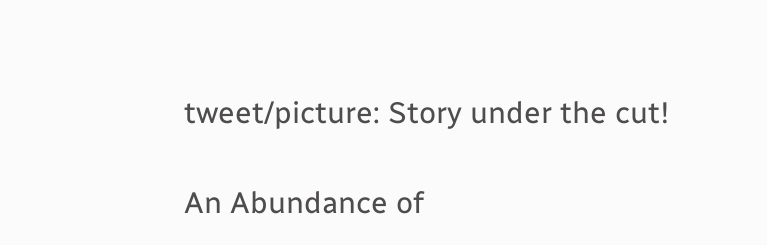tweet/picture: Story under the cut!

An Abundance of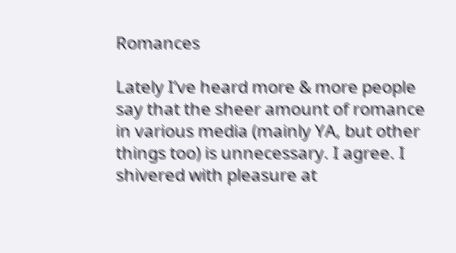Romances

Lately I’ve heard more & more people say that the sheer amount of romance in various media (mainly YA, but other things too) is unnecessary. I agree. I shivered with pleasure at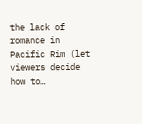the lack of romance in Pacific Rim (let viewers decide how to…